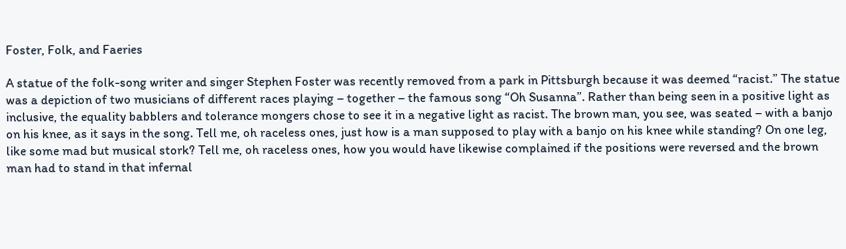Foster, Folk, and Faeries

A statue of the folk-song writer and singer Stephen Foster was recently removed from a park in Pittsburgh because it was deemed “racist.” The statue was a depiction of two musicians of different races playing – together – the famous song “Oh Susanna”. Rather than being seen in a positive light as inclusive, the equality babblers and tolerance mongers chose to see it in a negative light as racist. The brown man, you see, was seated – with a banjo on his knee, as it says in the song. Tell me, oh raceless ones, just how is a man supposed to play with a banjo on his knee while standing? On one leg, like some mad but musical stork? Tell me, oh raceless ones, how you would have likewise complained if the positions were reversed and the brown man had to stand in that infernal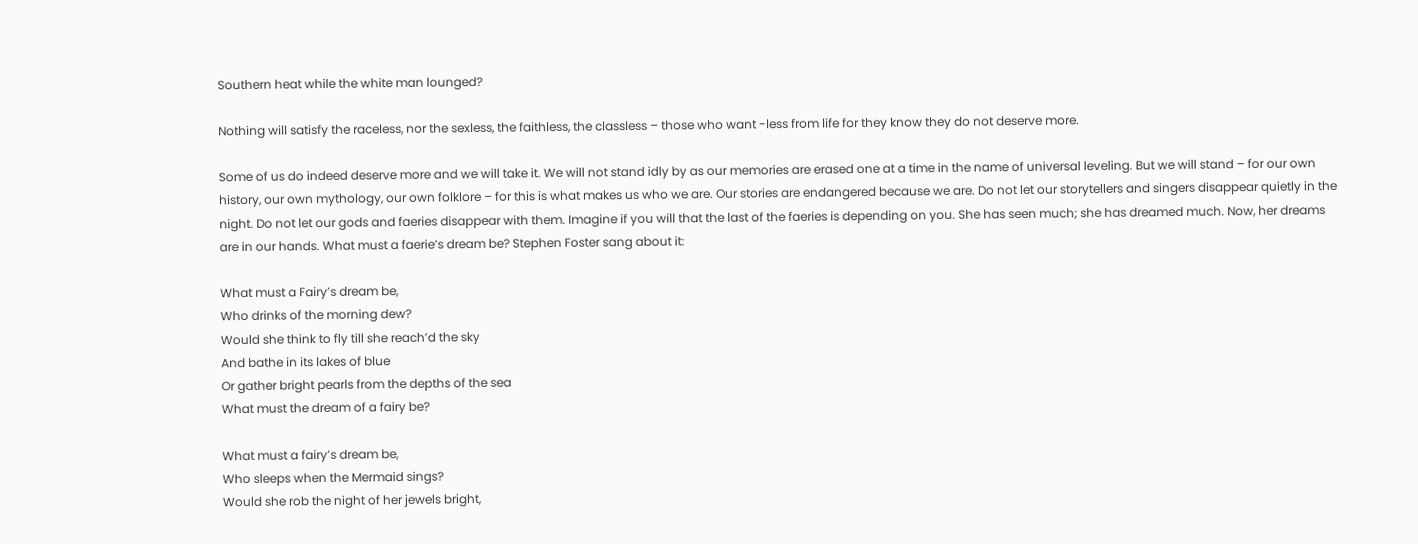Southern heat while the white man lounged?

Nothing will satisfy the raceless, nor the sexless, the faithless, the classless – those who want -less from life for they know they do not deserve more.

Some of us do indeed deserve more and we will take it. We will not stand idly by as our memories are erased one at a time in the name of universal leveling. But we will stand – for our own history, our own mythology, our own folklore – for this is what makes us who we are. Our stories are endangered because we are. Do not let our storytellers and singers disappear quietly in the night. Do not let our gods and faeries disappear with them. Imagine if you will that the last of the faeries is depending on you. She has seen much; she has dreamed much. Now, her dreams are in our hands. What must a faerie’s dream be? Stephen Foster sang about it:

What must a Fairy’s dream be,
Who drinks of the morning dew?
Would she think to fly till she reach’d the sky
And bathe in its lakes of blue
Or gather bright pearls from the depths of the sea
What must the dream of a fairy be?

What must a fairy’s dream be,
Who sleeps when the Mermaid sings?
Would she rob the night of her jewels bright,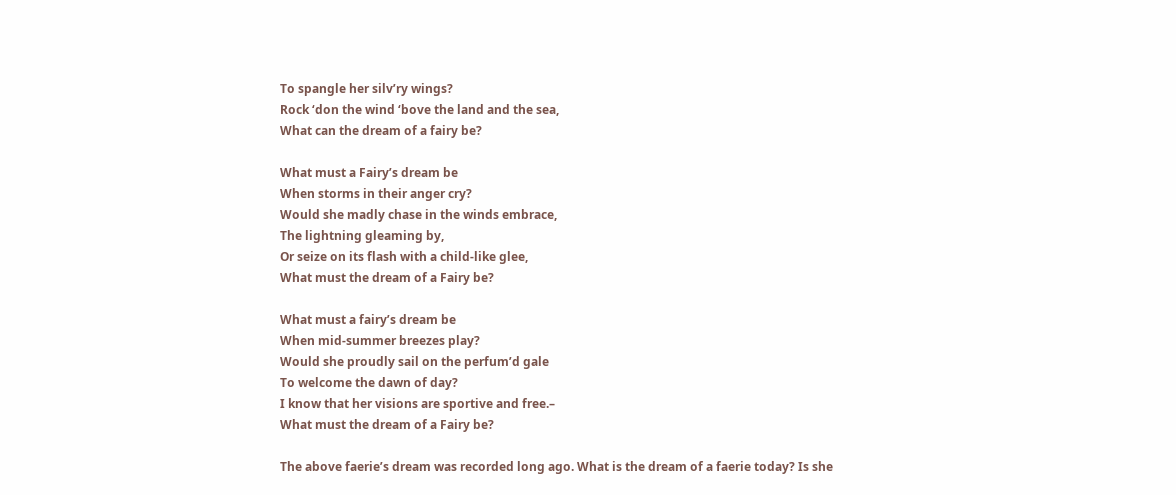To spangle her silv’ry wings?
Rock ‘don the wind ‘bove the land and the sea,
What can the dream of a fairy be?

What must a Fairy’s dream be
When storms in their anger cry?
Would she madly chase in the winds embrace,
The lightning gleaming by,
Or seize on its flash with a child-like glee,
What must the dream of a Fairy be?

What must a fairy’s dream be
When mid-summer breezes play?
Would she proudly sail on the perfum’d gale
To welcome the dawn of day?
I know that her visions are sportive and free.–
What must the dream of a Fairy be?

The above faerie’s dream was recorded long ago. What is the dream of a faerie today? Is she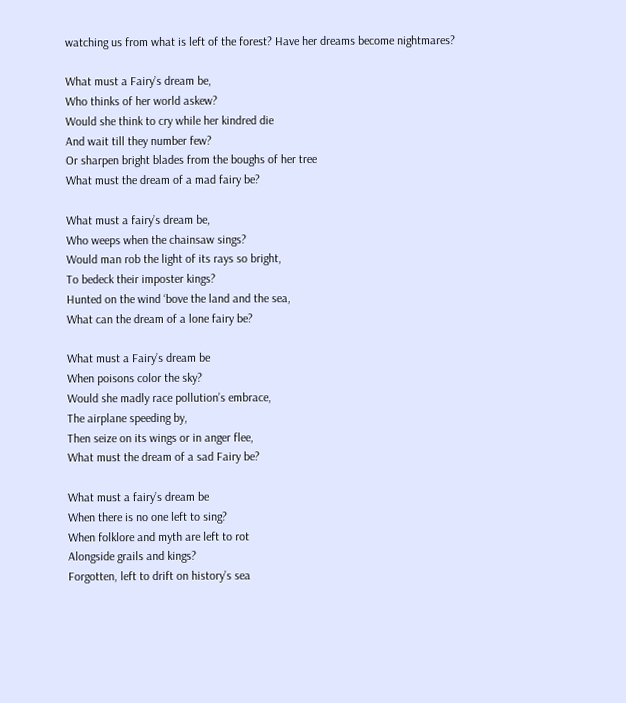watching us from what is left of the forest? Have her dreams become nightmares?

What must a Fairy’s dream be,
Who thinks of her world askew?
Would she think to cry while her kindred die
And wait till they number few?
Or sharpen bright blades from the boughs of her tree
What must the dream of a mad fairy be?

What must a fairy’s dream be,
Who weeps when the chainsaw sings?
Would man rob the light of its rays so bright,
To bedeck their imposter kings?
Hunted on the wind ‘bove the land and the sea,
What can the dream of a lone fairy be?

What must a Fairy’s dream be
When poisons color the sky?
Would she madly race pollution’s embrace,
The airplane speeding by,
Then seize on its wings or in anger flee,
What must the dream of a sad Fairy be?

What must a fairy’s dream be
When there is no one left to sing?
When folklore and myth are left to rot
Alongside grails and kings?
Forgotten, left to drift on history’s sea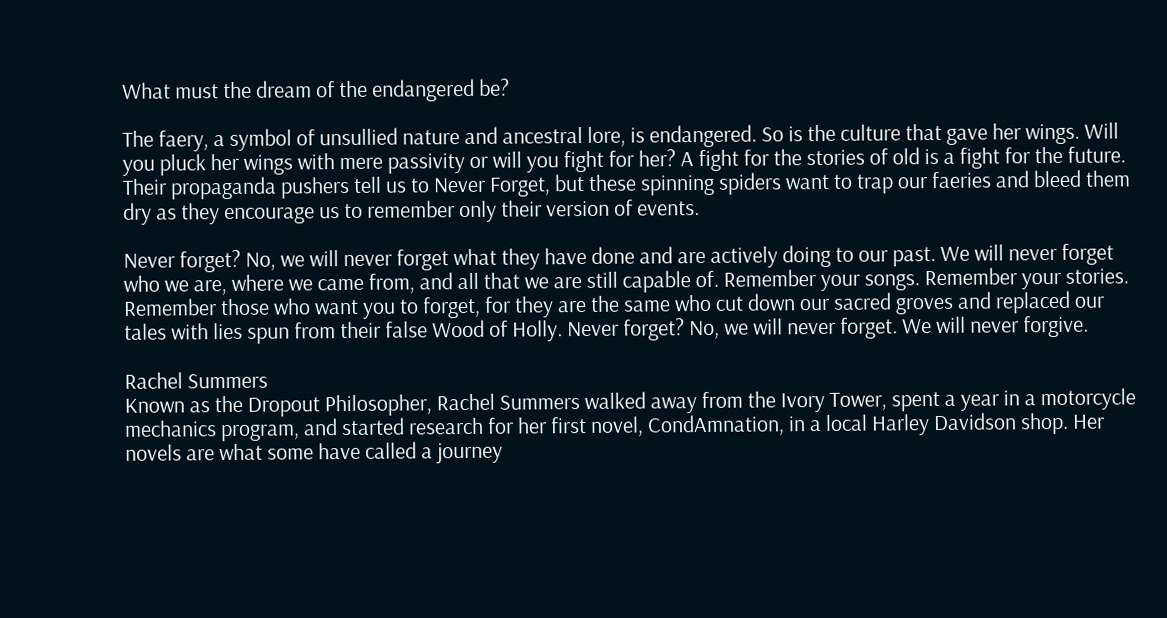What must the dream of the endangered be?

The faery, a symbol of unsullied nature and ancestral lore, is endangered. So is the culture that gave her wings. Will you pluck her wings with mere passivity or will you fight for her? A fight for the stories of old is a fight for the future. Their propaganda pushers tell us to Never Forget, but these spinning spiders want to trap our faeries and bleed them dry as they encourage us to remember only their version of events.

Never forget? No, we will never forget what they have done and are actively doing to our past. We will never forget who we are, where we came from, and all that we are still capable of. Remember your songs. Remember your stories. Remember those who want you to forget, for they are the same who cut down our sacred groves and replaced our tales with lies spun from their false Wood of Holly. Never forget? No, we will never forget. We will never forgive.

Rachel Summers
Known as the Dropout Philosopher, Rachel Summers walked away from the Ivory Tower, spent a year in a motorcycle mechanics program, and started research for her first novel, CondAmnation, in a local Harley Davidson shop. Her novels are what some have called a journey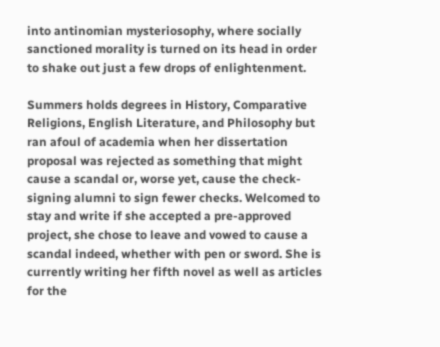into antinomian mysteriosophy, where socially sanctioned morality is turned on its head in order to shake out just a few drops of enlightenment.

Summers holds degrees in History, Comparative Religions, English Literature, and Philosophy but ran afoul of academia when her dissertation proposal was rejected as something that might cause a scandal or, worse yet, cause the check-signing alumni to sign fewer checks. Welcomed to stay and write if she accepted a pre-approved project, she chose to leave and vowed to cause a scandal indeed, whether with pen or sword. She is currently writing her fifth novel as well as articles for the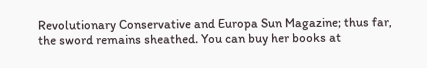Revolutionary Conservative and Europa Sun Magazine; thus far, the sword remains sheathed. You can buy her books at